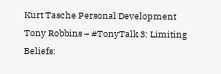Kurt Tasche Personal Development Tony Robbins – #TonyTalk 3: Limiting Beliefs: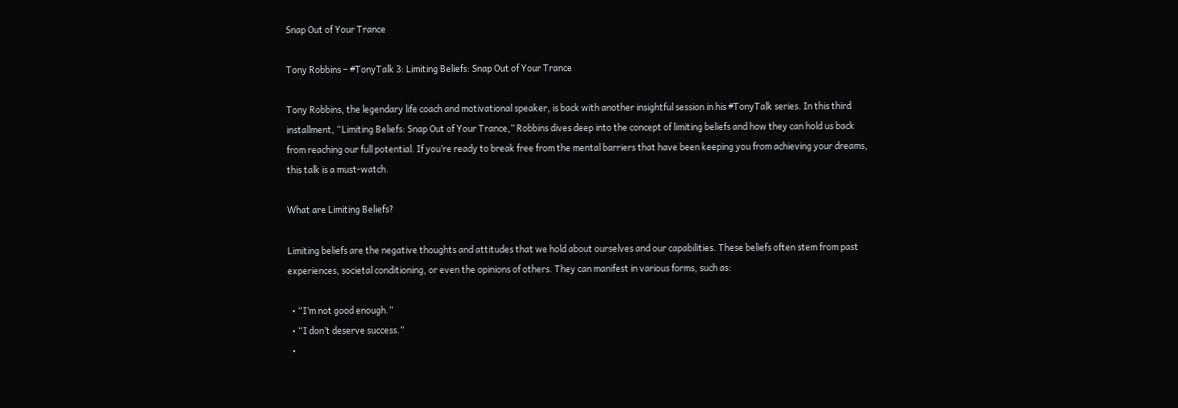Snap Out of Your Trance

Tony Robbins – #TonyTalk 3: Limiting Beliefs: Snap Out of Your Trance

Tony Robbins, the legendary life coach and motivational speaker, is back with another insightful session in his #TonyTalk series. In this third installment, “Limiting Beliefs: Snap Out of Your Trance,” Robbins dives deep into the concept of limiting beliefs and how they can hold us back from reaching our full potential. If you’re ready to break free from the mental barriers that have been keeping you from achieving your dreams, this talk is a must-watch.

What are Limiting Beliefs?

Limiting beliefs are the negative thoughts and attitudes that we hold about ourselves and our capabilities. These beliefs often stem from past experiences, societal conditioning, or even the opinions of others. They can manifest in various forms, such as:

  • “I’m not good enough.”
  • “I don’t deserve success.”
  •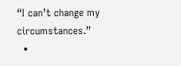“I can’t change my circumstances.”
  •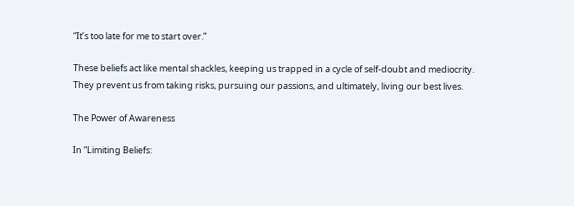“It’s too late for me to start over.”

These beliefs act like mental shackles, keeping us trapped in a cycle of self-doubt and mediocrity. They prevent us from taking risks, pursuing our passions, and ultimately, living our best lives.

The Power of Awareness

In “Limiting Beliefs: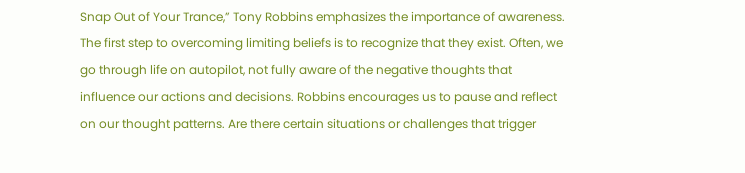Snap Out of Your Trance,” Tony Robbins emphasizes the importance of awareness. The first step to overcoming limiting beliefs is to recognize that they exist. Often, we go through life on autopilot, not fully aware of the negative thoughts that influence our actions and decisions. Robbins encourages us to pause and reflect on our thought patterns. Are there certain situations or challenges that trigger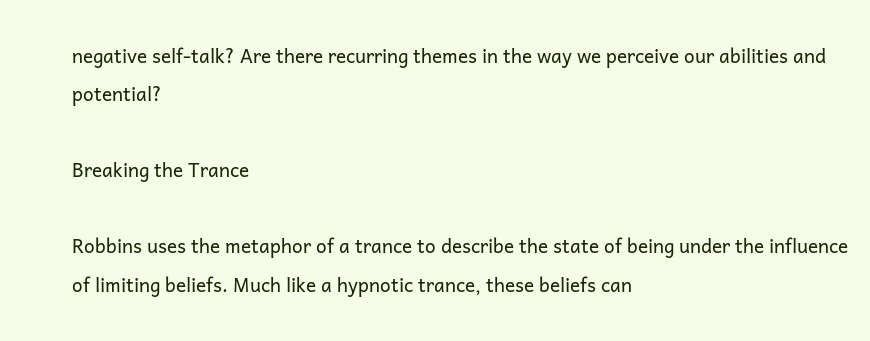negative self-talk? Are there recurring themes in the way we perceive our abilities and potential?

Breaking the Trance

Robbins uses the metaphor of a trance to describe the state of being under the influence of limiting beliefs. Much like a hypnotic trance, these beliefs can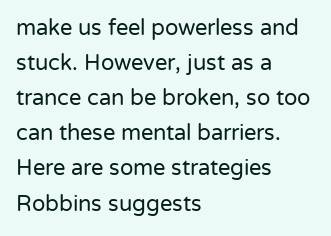make us feel powerless and stuck. However, just as a trance can be broken, so too can these mental barriers. Here are some strategies Robbins suggests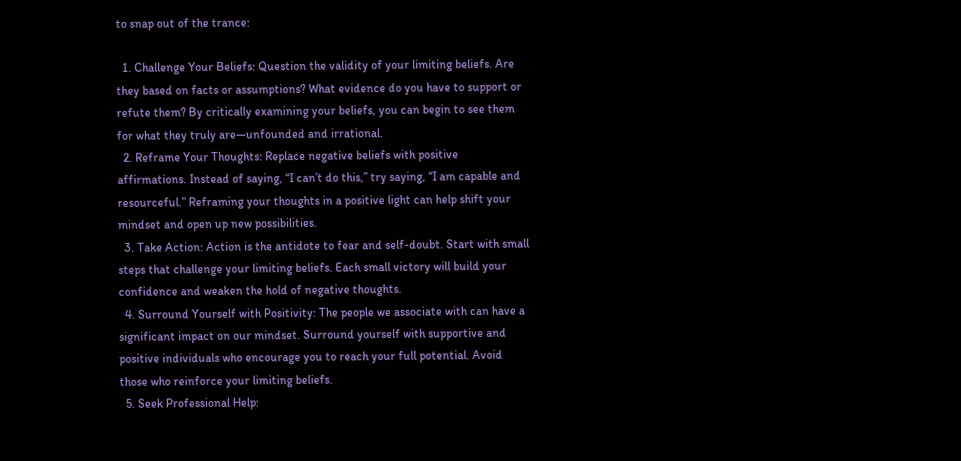to snap out of the trance:

  1. Challenge Your Beliefs: Question the validity of your limiting beliefs. Are they based on facts or assumptions? What evidence do you have to support or refute them? By critically examining your beliefs, you can begin to see them for what they truly are—unfounded and irrational.
  2. Reframe Your Thoughts: Replace negative beliefs with positive affirmations. Instead of saying, “I can’t do this,” try saying, “I am capable and resourceful.” Reframing your thoughts in a positive light can help shift your mindset and open up new possibilities.
  3. Take Action: Action is the antidote to fear and self-doubt. Start with small steps that challenge your limiting beliefs. Each small victory will build your confidence and weaken the hold of negative thoughts.
  4. Surround Yourself with Positivity: The people we associate with can have a significant impact on our mindset. Surround yourself with supportive and positive individuals who encourage you to reach your full potential. Avoid those who reinforce your limiting beliefs.
  5. Seek Professional Help: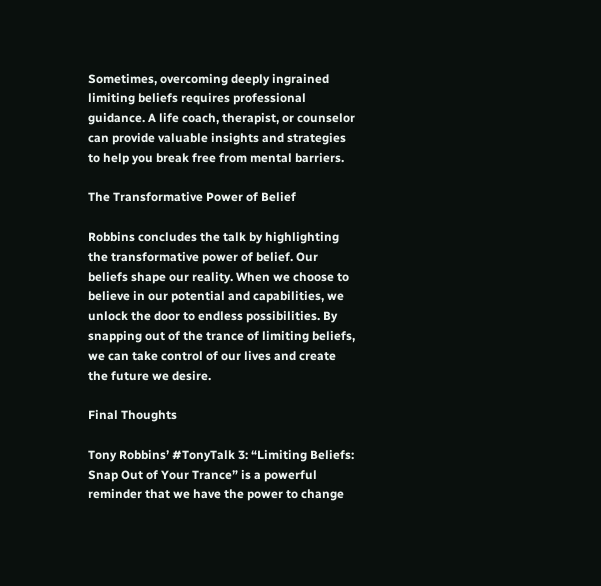Sometimes, overcoming deeply ingrained limiting beliefs requires professional guidance. A life coach, therapist, or counselor can provide valuable insights and strategies to help you break free from mental barriers.

The Transformative Power of Belief

Robbins concludes the talk by highlighting the transformative power of belief. Our beliefs shape our reality. When we choose to believe in our potential and capabilities, we unlock the door to endless possibilities. By snapping out of the trance of limiting beliefs, we can take control of our lives and create the future we desire.

Final Thoughts

Tony Robbins’ #TonyTalk 3: “Limiting Beliefs: Snap Out of Your Trance” is a powerful reminder that we have the power to change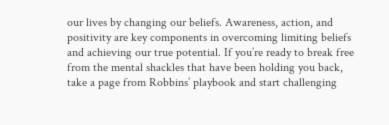our lives by changing our beliefs. Awareness, action, and positivity are key components in overcoming limiting beliefs and achieving our true potential. If you’re ready to break free from the mental shackles that have been holding you back, take a page from Robbins’ playbook and start challenging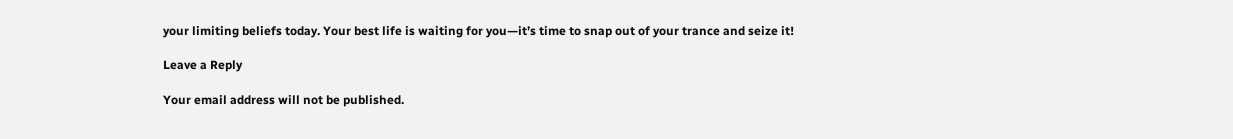your limiting beliefs today. Your best life is waiting for you—it’s time to snap out of your trance and seize it!

Leave a Reply

Your email address will not be published.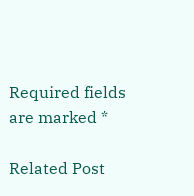Required fields are marked *

Related Post